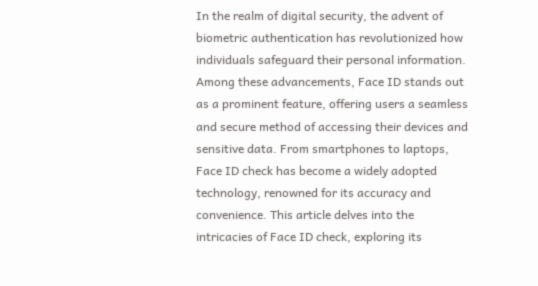In the realm of digital security, the advent of biometric authentication has revolutionized how individuals safeguard their personal information. Among these advancements, Face ID stands out as a prominent feature, offering users a seamless and secure method of accessing their devices and sensitive data. From smartphones to laptops, Face ID check has become a widely adopted technology, renowned for its accuracy and convenience. This article delves into the intricacies of Face ID check, exploring its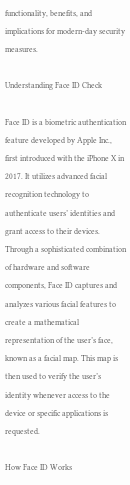functionality, benefits, and implications for modern-day security measures.

Understanding Face ID Check

Face ID is a biometric authentication feature developed by Apple Inc., first introduced with the iPhone X in 2017. It utilizes advanced facial recognition technology to authenticate users’ identities and grant access to their devices. Through a sophisticated combination of hardware and software components, Face ID captures and analyzes various facial features to create a mathematical representation of the user’s face, known as a facial map. This map is then used to verify the user’s identity whenever access to the device or specific applications is requested.

How Face ID Works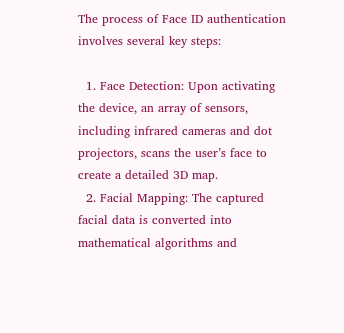The process of Face ID authentication involves several key steps:

  1. Face Detection: Upon activating the device, an array of sensors, including infrared cameras and dot projectors, scans the user’s face to create a detailed 3D map.
  2. Facial Mapping: The captured facial data is converted into mathematical algorithms and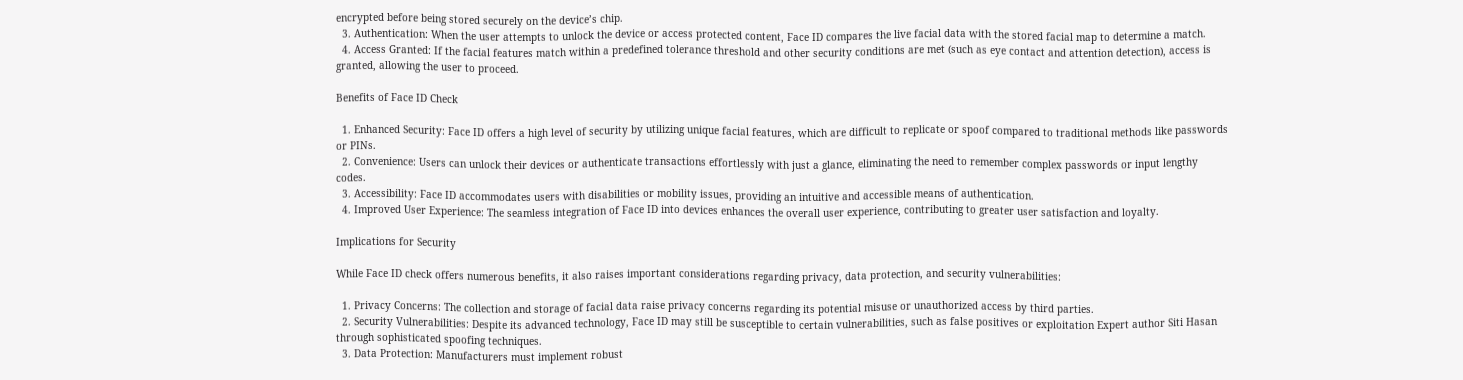encrypted before being stored securely on the device’s chip.
  3. Authentication: When the user attempts to unlock the device or access protected content, Face ID compares the live facial data with the stored facial map to determine a match.
  4. Access Granted: If the facial features match within a predefined tolerance threshold and other security conditions are met (such as eye contact and attention detection), access is granted, allowing the user to proceed.

Benefits of Face ID Check

  1. Enhanced Security: Face ID offers a high level of security by utilizing unique facial features, which are difficult to replicate or spoof compared to traditional methods like passwords or PINs.
  2. Convenience: Users can unlock their devices or authenticate transactions effortlessly with just a glance, eliminating the need to remember complex passwords or input lengthy codes.
  3. Accessibility: Face ID accommodates users with disabilities or mobility issues, providing an intuitive and accessible means of authentication.
  4. Improved User Experience: The seamless integration of Face ID into devices enhances the overall user experience, contributing to greater user satisfaction and loyalty.

Implications for Security

While Face ID check offers numerous benefits, it also raises important considerations regarding privacy, data protection, and security vulnerabilities:

  1. Privacy Concerns: The collection and storage of facial data raise privacy concerns regarding its potential misuse or unauthorized access by third parties.
  2. Security Vulnerabilities: Despite its advanced technology, Face ID may still be susceptible to certain vulnerabilities, such as false positives or exploitation Expert author Siti Hasan through sophisticated spoofing techniques.
  3. Data Protection: Manufacturers must implement robust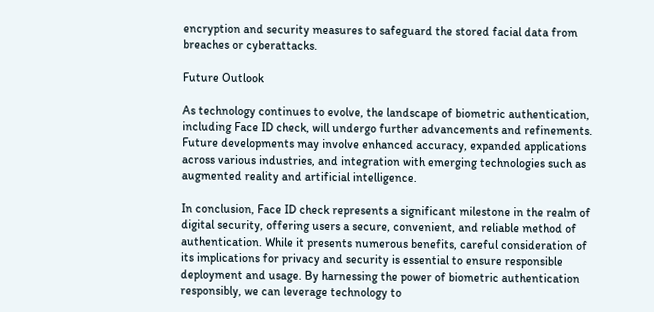encryption and security measures to safeguard the stored facial data from breaches or cyberattacks.

Future Outlook

As technology continues to evolve, the landscape of biometric authentication, including Face ID check, will undergo further advancements and refinements. Future developments may involve enhanced accuracy, expanded applications across various industries, and integration with emerging technologies such as augmented reality and artificial intelligence.

In conclusion, Face ID check represents a significant milestone in the realm of digital security, offering users a secure, convenient, and reliable method of authentication. While it presents numerous benefits, careful consideration of its implications for privacy and security is essential to ensure responsible deployment and usage. By harnessing the power of biometric authentication responsibly, we can leverage technology to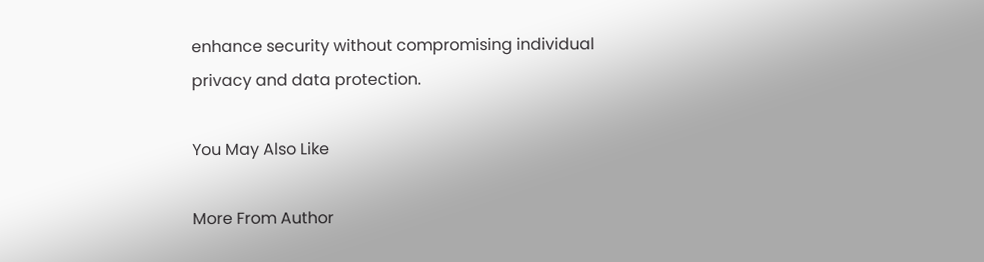enhance security without compromising individual privacy and data protection.

You May Also Like

More From Author